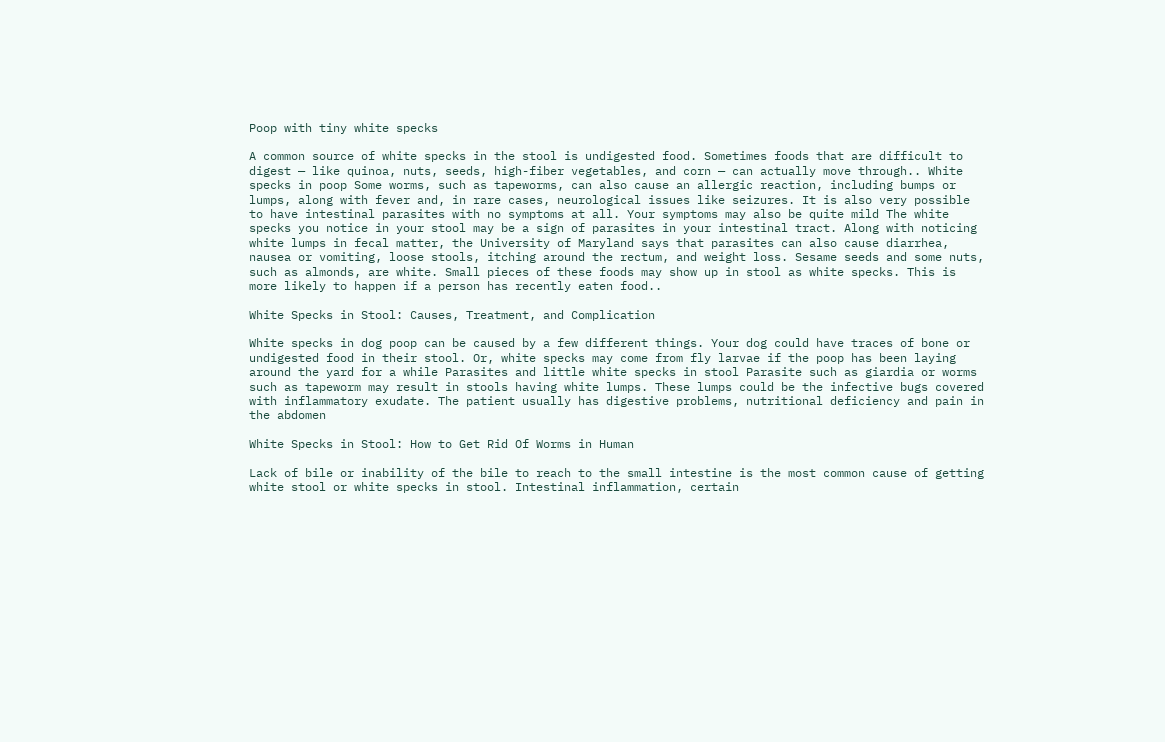Poop with tiny white specks

A common source of white specks in the stool is undigested food. Sometimes foods that are difficult to digest — like quinoa, nuts, seeds, high-fiber vegetables, and corn — can actually move through.. White specks in poop Some worms, such as tapeworms, can also cause an allergic reaction, including bumps or lumps, along with fever and, in rare cases, neurological issues like seizures. It is also very possible to have intestinal parasites with no symptoms at all. Your symptoms may also be quite mild The white specks you notice in your stool may be a sign of parasites in your intestinal tract. Along with noticing white lumps in fecal matter, the University of Maryland says that parasites can also cause diarrhea, nausea or vomiting, loose stools, itching around the rectum, and weight loss. Sesame seeds and some nuts, such as almonds, are white. Small pieces of these foods may show up in stool as white specks. This is more likely to happen if a person has recently eaten food..

White Specks in Stool: Causes, Treatment, and Complication

White specks in dog poop can be caused by a few different things. Your dog could have traces of bone or undigested food in their stool. Or, white specks may come from fly larvae if the poop has been laying around the yard for a while Parasites and little white specks in stool Parasite such as giardia or worms such as tapeworm may result in stools having white lumps. These lumps could be the infective bugs covered with inflammatory exudate. The patient usually has digestive problems, nutritional deficiency and pain in the abdomen

White Specks in Stool: How to Get Rid Of Worms in Human

Lack of bile or inability of the bile to reach to the small intestine is the most common cause of getting white stool or white specks in stool. Intestinal inflammation, certain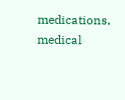medications, medical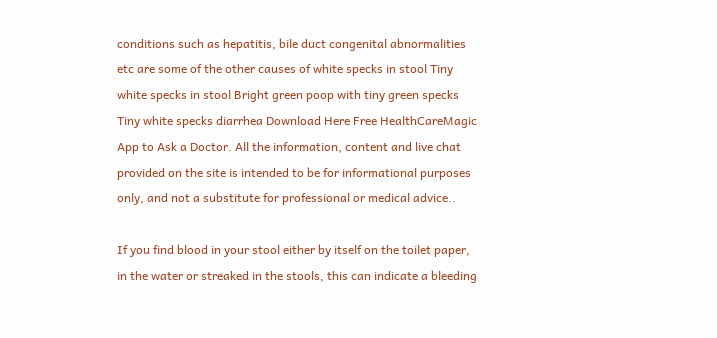conditions such as hepatitis, bile duct congenital abnormalities etc are some of the other causes of white specks in stool Tiny white specks in stool Bright green poop with tiny green specks Tiny white specks diarrhea Download Here Free HealthCareMagic App to Ask a Doctor. All the information, content and live chat provided on the site is intended to be for informational purposes only, and not a substitute for professional or medical advice..

If you find blood in your stool either by itself on the toilet paper, in the water or streaked in the stools, this can indicate a bleeding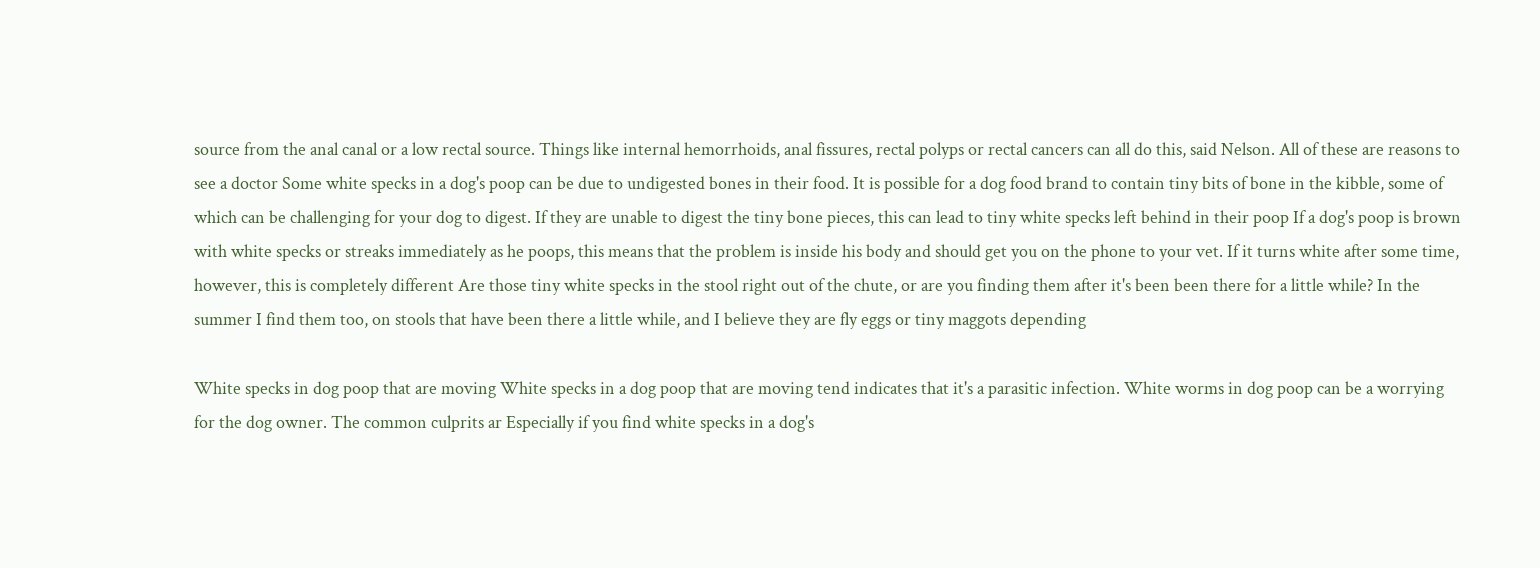source from the anal canal or a low rectal source. Things like internal hemorrhoids, anal fissures, rectal polyps or rectal cancers can all do this, said Nelson. All of these are reasons to see a doctor Some white specks in a dog's poop can be due to undigested bones in their food. It is possible for a dog food brand to contain tiny bits of bone in the kibble, some of which can be challenging for your dog to digest. If they are unable to digest the tiny bone pieces, this can lead to tiny white specks left behind in their poop If a dog's poop is brown with white specks or streaks immediately as he poops, this means that the problem is inside his body and should get you on the phone to your vet. If it turns white after some time, however, this is completely different Are those tiny white specks in the stool right out of the chute, or are you finding them after it's been been there for a little while? In the summer I find them too, on stools that have been there a little while, and I believe they are fly eggs or tiny maggots depending

White specks in dog poop that are moving White specks in a dog poop that are moving tend indicates that it's a parasitic infection. White worms in dog poop can be a worrying for the dog owner. The common culprits ar Especially if you find white specks in a dog's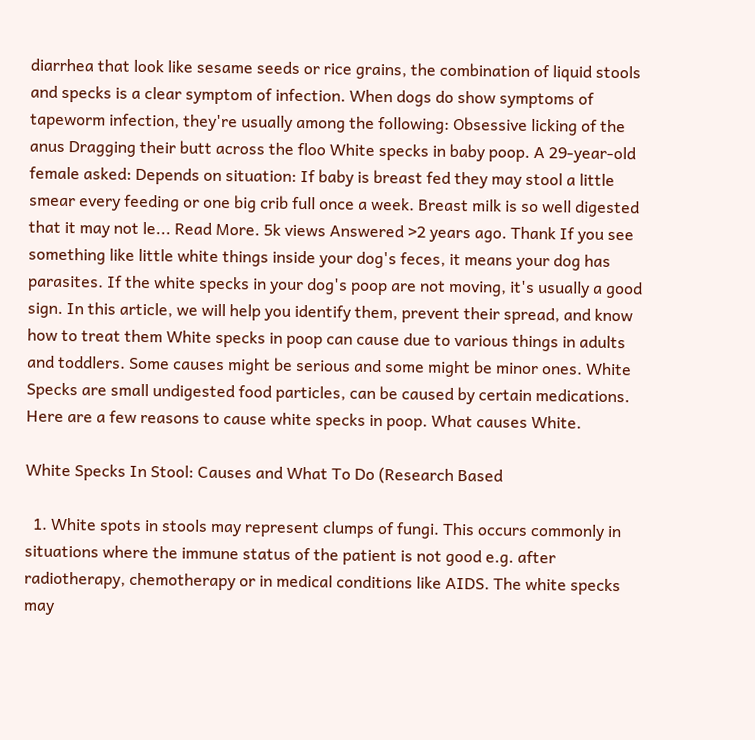diarrhea that look like sesame seeds or rice grains, the combination of liquid stools and specks is a clear symptom of infection. When dogs do show symptoms of tapeworm infection, they're usually among the following: Obsessive licking of the anus Dragging their butt across the floo White specks in baby poop. A 29-year-old female asked: Depends on situation: If baby is breast fed they may stool a little smear every feeding or one big crib full once a week. Breast milk is so well digested that it may not le... Read More. 5k views Answered >2 years ago. Thank If you see something like little white things inside your dog's feces, it means your dog has parasites. If the white specks in your dog's poop are not moving, it's usually a good sign. In this article, we will help you identify them, prevent their spread, and know how to treat them White specks in poop can cause due to various things in adults and toddlers. Some causes might be serious and some might be minor ones. White Specks are small undigested food particles, can be caused by certain medications. Here are a few reasons to cause white specks in poop. What causes White.

White Specks In Stool: Causes and What To Do (Research Based

  1. White spots in stools may represent clumps of fungi. This occurs commonly in situations where the immune status of the patient is not good e.g. after radiotherapy, chemotherapy or in medical conditions like AIDS. The white specks may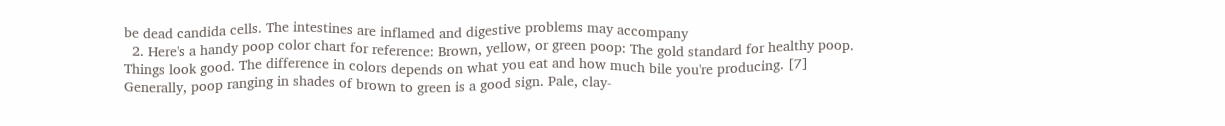be dead candida cells. The intestines are inflamed and digestive problems may accompany
  2. Here's a handy poop color chart for reference: Brown, yellow, or green poop: The gold standard for healthy poop. Things look good. The difference in colors depends on what you eat and how much bile you're producing. [7] Generally, poop ranging in shades of brown to green is a good sign. Pale, clay-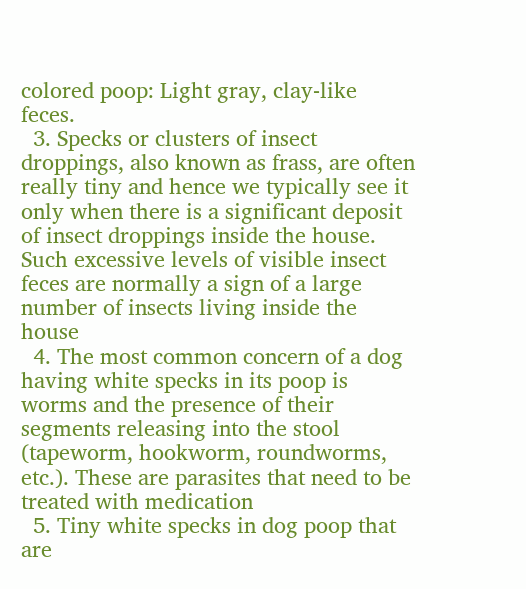colored poop: Light gray, clay-like feces.
  3. Specks or clusters of insect droppings, also known as frass, are often really tiny and hence we typically see it only when there is a significant deposit of insect droppings inside the house. Such excessive levels of visible insect feces are normally a sign of a large number of insects living inside the house
  4. The most common concern of a dog having white specks in its poop is worms and the presence of their segments releasing into the stool (tapeworm, hookworm, roundworms, etc.). These are parasites that need to be treated with medication
  5. Tiny white specks in dog poop that are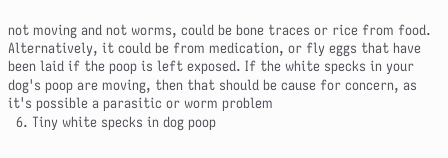not moving and not worms, could be bone traces or rice from food. Alternatively, it could be from medication, or fly eggs that have been laid if the poop is left exposed. If the white specks in your dog's poop are moving, then that should be cause for concern, as it's possible a parasitic or worm problem
  6. Tiny white specks in dog poop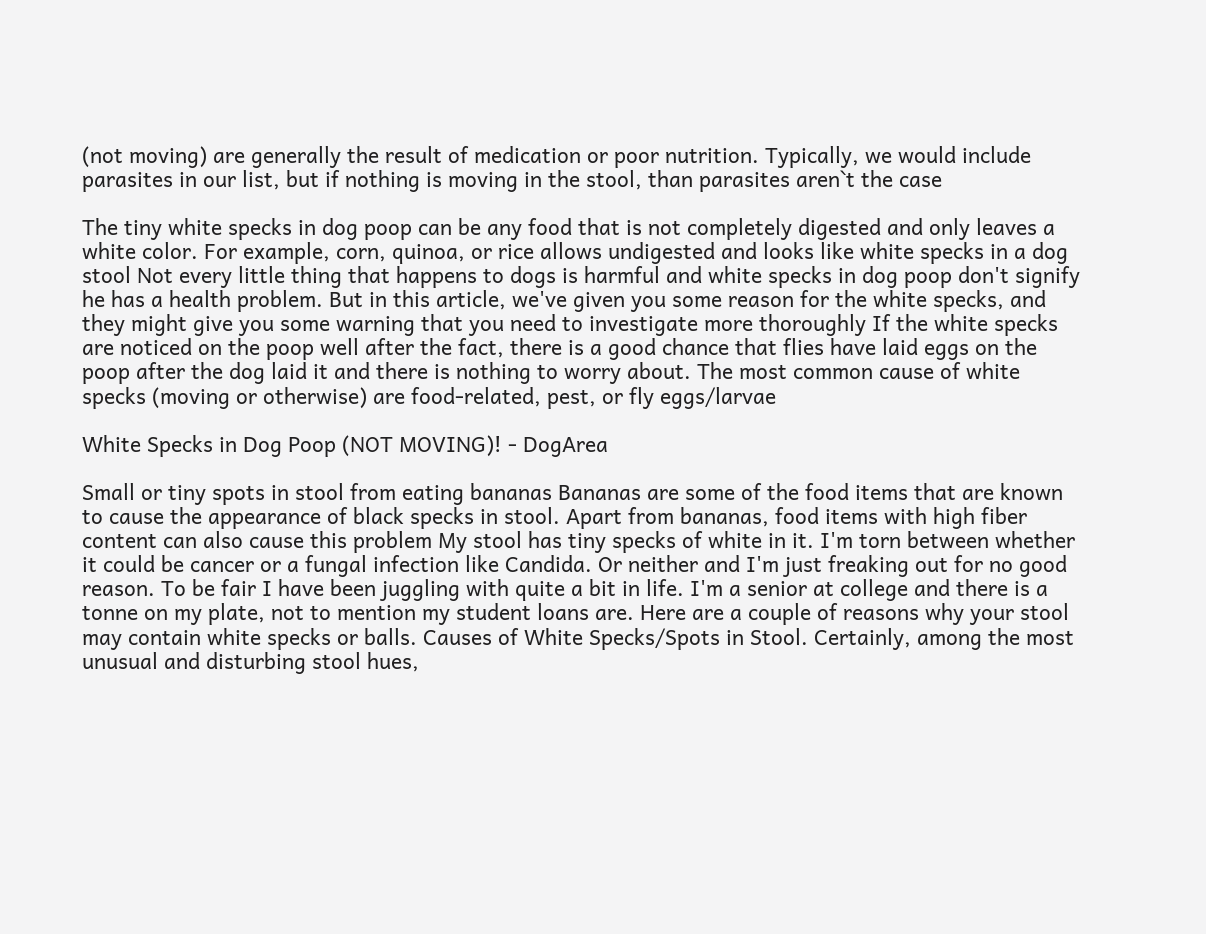(not moving) are generally the result of medication or poor nutrition. Typically, we would include parasites in our list, but if nothing is moving in the stool, than parasites aren`t the case

The tiny white specks in dog poop can be any food that is not completely digested and only leaves a white color. For example, corn, quinoa, or rice allows undigested and looks like white specks in a dog stool Not every little thing that happens to dogs is harmful and white specks in dog poop don't signify he has a health problem. But in this article, we've given you some reason for the white specks, and they might give you some warning that you need to investigate more thoroughly If the white specks are noticed on the poop well after the fact, there is a good chance that flies have laid eggs on the poop after the dog laid it and there is nothing to worry about. The most common cause of white specks (moving or otherwise) are food-related, pest, or fly eggs/larvae

White Specks in Dog Poop (NOT MOVING)! - DogArea

Small or tiny spots in stool from eating bananas Bananas are some of the food items that are known to cause the appearance of black specks in stool. Apart from bananas, food items with high fiber content can also cause this problem My stool has tiny specks of white in it. I'm torn between whether it could be cancer or a fungal infection like Candida. Or neither and I'm just freaking out for no good reason. To be fair I have been juggling with quite a bit in life. I'm a senior at college and there is a tonne on my plate, not to mention my student loans are. Here are a couple of reasons why your stool may contain white specks or balls. Causes of White Specks/Spots in Stool. Certainly, among the most unusual and disturbing stool hues,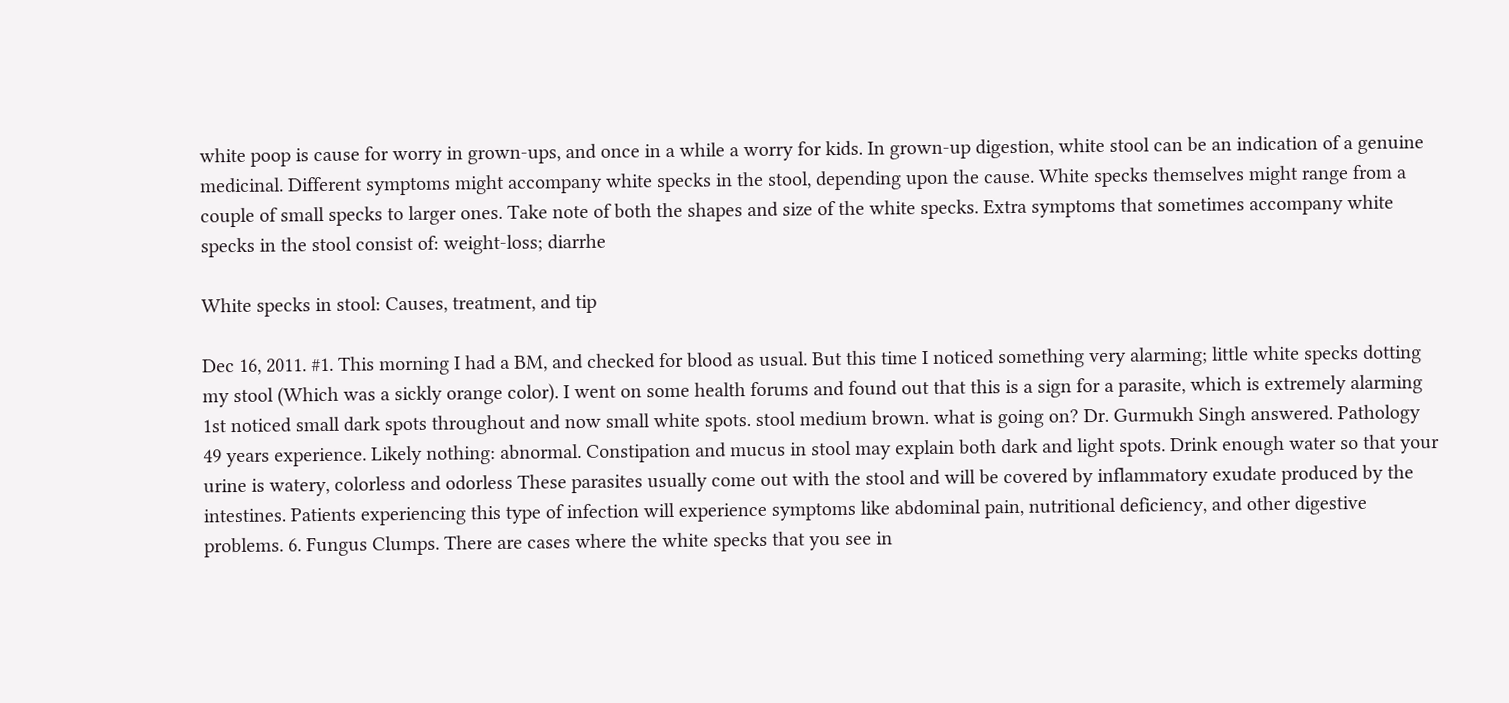white poop is cause for worry in grown-ups, and once in a while a worry for kids. In grown-up digestion, white stool can be an indication of a genuine medicinal. Different symptoms might accompany white specks in the stool, depending upon the cause. White specks themselves might range from a couple of small specks to larger ones. Take note of both the shapes and size of the white specks. Extra symptoms that sometimes accompany white specks in the stool consist of: weight-loss; diarrhe

White specks in stool: Causes, treatment, and tip

Dec 16, 2011. #1. This morning I had a BM, and checked for blood as usual. But this time I noticed something very alarming; little white specks dotting my stool (Which was a sickly orange color). I went on some health forums and found out that this is a sign for a parasite, which is extremely alarming 1st noticed small dark spots throughout and now small white spots. stool medium brown. what is going on? Dr. Gurmukh Singh answered. Pathology 49 years experience. Likely nothing: abnormal. Constipation and mucus in stool may explain both dark and light spots. Drink enough water so that your urine is watery, colorless and odorless These parasites usually come out with the stool and will be covered by inflammatory exudate produced by the intestines. Patients experiencing this type of infection will experience symptoms like abdominal pain, nutritional deficiency, and other digestive problems. 6. Fungus Clumps. There are cases where the white specks that you see in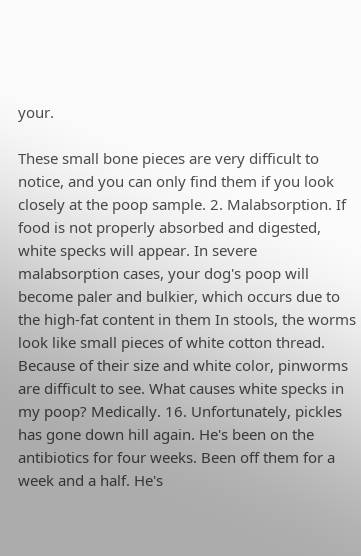your.

These small bone pieces are very difficult to notice, and you can only find them if you look closely at the poop sample. 2. Malabsorption. If food is not properly absorbed and digested, white specks will appear. In severe malabsorption cases, your dog's poop will become paler and bulkier, which occurs due to the high-fat content in them In stools, the worms look like small pieces of white cotton thread. Because of their size and white color, pinworms are difficult to see. What causes white specks in my poop? Medically. 16. Unfortunately, pickles has gone down hill again. He's been on the antibiotics for four weeks. Been off them for a week and a half. He's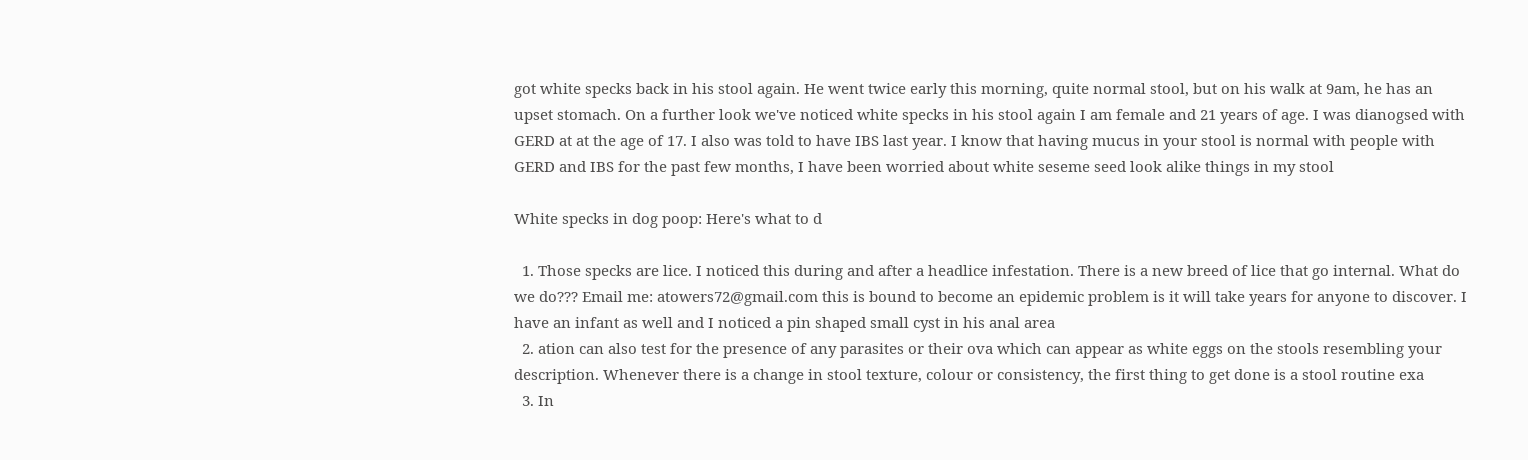got white specks back in his stool again. He went twice early this morning, quite normal stool, but on his walk at 9am, he has an upset stomach. On a further look we've noticed white specks in his stool again I am female and 21 years of age. I was dianogsed with GERD at at the age of 17. I also was told to have IBS last year. I know that having mucus in your stool is normal with people with GERD and IBS for the past few months, I have been worried about white seseme seed look alike things in my stool

White specks in dog poop: Here's what to d

  1. Those specks are lice. I noticed this during and after a headlice infestation. There is a new breed of lice that go internal. What do we do??? Email me: atowers72@gmail.com this is bound to become an epidemic problem is it will take years for anyone to discover. I have an infant as well and I noticed a pin shaped small cyst in his anal area
  2. ation can also test for the presence of any parasites or their ova which can appear as white eggs on the stools resembling your description. Whenever there is a change in stool texture, colour or consistency, the first thing to get done is a stool routine exa
  3. In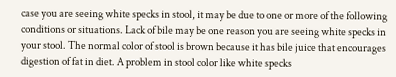case you are seeing white specks in stool, it may be due to one or more of the following conditions or situations. Lack of bile may be one reason you are seeing white specks in your stool. The normal color of stool is brown because it has bile juice that encourages digestion of fat in diet. A problem in stool color like white specks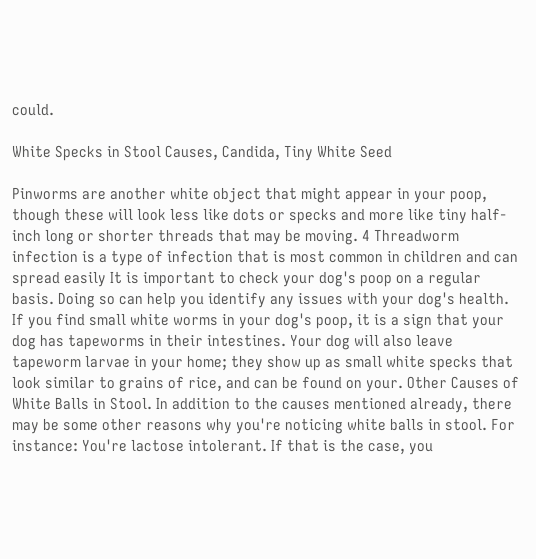could.

White Specks in Stool Causes, Candida, Tiny White Seed

Pinworms are another white object that might appear in your poop, though these will look less like dots or specks and more like tiny half-inch long or shorter threads that may be moving. 4 Threadworm infection is a type of infection that is most common in children and can spread easily It is important to check your dog's poop on a regular basis. Doing so can help you identify any issues with your dog's health. If you find small white worms in your dog's poop, it is a sign that your dog has tapeworms in their intestines. Your dog will also leave tapeworm larvae in your home; they show up as small white specks that look similar to grains of rice, and can be found on your. Other Causes of White Balls in Stool. In addition to the causes mentioned already, there may be some other reasons why you're noticing white balls in stool. For instance: You're lactose intolerant. If that is the case, you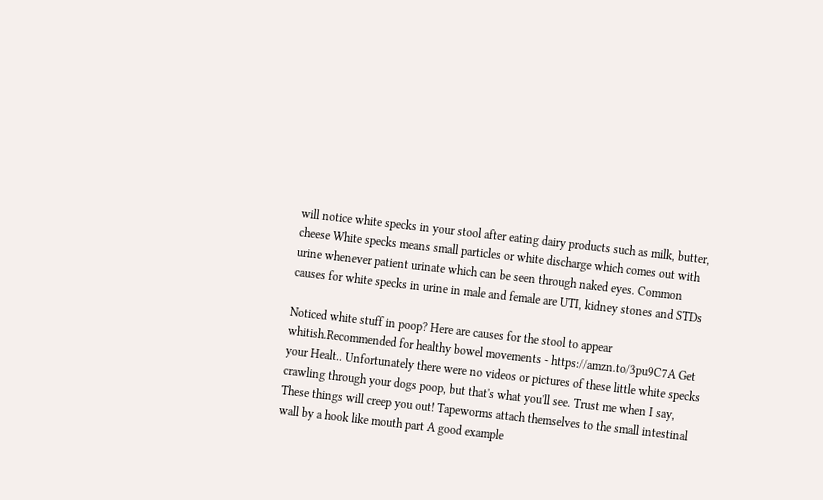will notice white specks in your stool after eating dairy products such as milk, butter, cheese White specks means small particles or white discharge which comes out with urine whenever patient urinate which can be seen through naked eyes. Common causes for white specks in urine in male and female are UTI, kidney stones and STDs

Noticed white stuff in poop? Here are causes for the stool to appear whitish.Recommended for healthy bowel movements - https://amzn.to/3pu9C7A Get your Healt.. Unfortunately there were no videos or pictures of these little white specks crawling through your dogs poop, but that's what you'll see. Trust me when I say, These things will creep you out! Tapeworms attach themselves to the small intestinal wall by a hook like mouth part A good example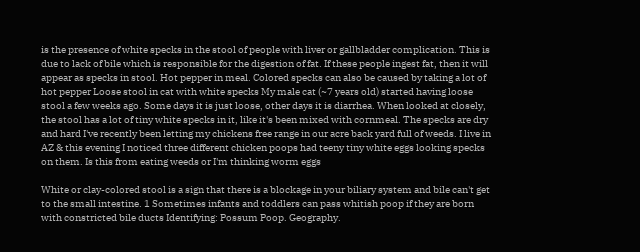is the presence of white specks in the stool of people with liver or gallbladder complication. This is due to lack of bile which is responsible for the digestion of fat. If these people ingest fat, then it will appear as specks in stool. Hot pepper in meal. Colored specks can also be caused by taking a lot of hot pepper Loose stool in cat with white specks My male cat (~7 years old) started having loose stool a few weeks ago. Some days it is just loose, other days it is diarrhea. When looked at closely, the stool has a lot of tiny white specks in it, like it's been mixed with cornmeal. The specks are dry and hard I've recently been letting my chickens free range in our acre back yard full of weeds. I live in AZ & this evening I noticed three different chicken poops had teeny tiny white eggs looking specks on them. Is this from eating weeds or I'm thinking worm eggs

White or clay-colored stool is a sign that there is a blockage in your biliary system and bile can't get to the small intestine. 1 Sometimes infants and toddlers can pass whitish poop if they are born with constricted bile ducts Identifying: Possum Poop. Geography.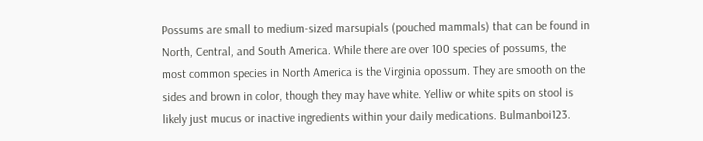Possums are small to medium-sized marsupials (pouched mammals) that can be found in North, Central, and South America. While there are over 100 species of possums, the most common species in North America is the Virginia opossum. They are smooth on the sides and brown in color, though they may have white. Yelliw or white spits on stool is likely just mucus or inactive ingredients within your daily medications. Bulmanboi123.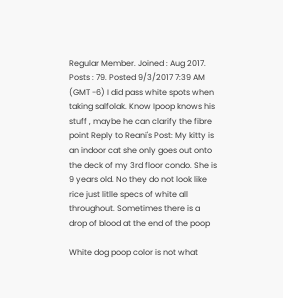Regular Member. Joined : Aug 2017. Posts : 79. Posted 9/3/2017 7:39 AM (GMT -6) I did pass white spots when taking salfolak. Know Ipoop knows his stuff , maybe he can clarify the fibre point Reply to Reani's Post: My kitty is an indoor cat she only goes out onto the deck of my 3rd floor condo. She is 9 years old. No they do not look like rice just litlle specs of white all throughout. Sometimes there is a drop of blood at the end of the poop

White dog poop color is not what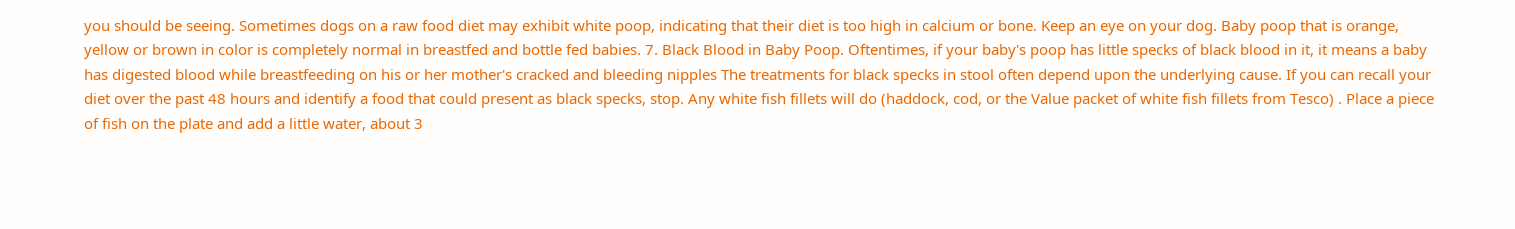you should be seeing. Sometimes dogs on a raw food diet may exhibit white poop, indicating that their diet is too high in calcium or bone. Keep an eye on your dog. Baby poop that is orange, yellow or brown in color is completely normal in breastfed and bottle fed babies. 7. Black Blood in Baby Poop. Oftentimes, if your baby's poop has little specks of black blood in it, it means a baby has digested blood while breastfeeding on his or her mother's cracked and bleeding nipples The treatments for black specks in stool often depend upon the underlying cause. If you can recall your diet over the past 48 hours and identify a food that could present as black specks, stop. Any white fish fillets will do (haddock, cod, or the Value packet of white fish fillets from Tesco) . Place a piece of fish on the plate and add a little water, about 3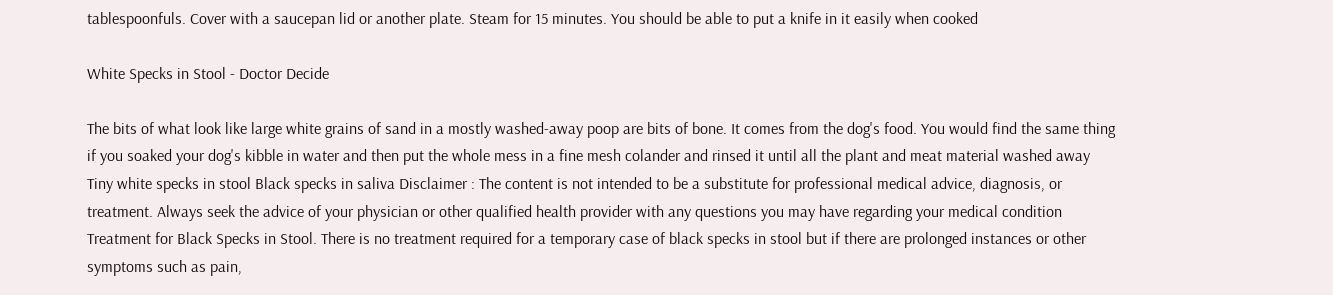tablespoonfuls. Cover with a saucepan lid or another plate. Steam for 15 minutes. You should be able to put a knife in it easily when cooked

White Specks in Stool - Doctor Decide

The bits of what look like large white grains of sand in a mostly washed-away poop are bits of bone. It comes from the dog's food. You would find the same thing if you soaked your dog's kibble in water and then put the whole mess in a fine mesh colander and rinsed it until all the plant and meat material washed away Tiny white specks in stool Black specks in saliva Disclaimer : The content is not intended to be a substitute for professional medical advice, diagnosis, or treatment. Always seek the advice of your physician or other qualified health provider with any questions you may have regarding your medical condition Treatment for Black Specks in Stool. There is no treatment required for a temporary case of black specks in stool but if there are prolonged instances or other symptoms such as pain,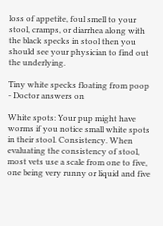loss of appetite, foul smell to your stool, cramps, or diarrhea along with the black specks in stool then you should see your physician to find out the underlying.

Tiny white specks floating from poop - Doctor answers on

White spots: Your pup might have worms if you notice small white spots in their stool. Consistency. When evaluating the consistency of stool, most vets use a scale from one to five, one being very runny or liquid and five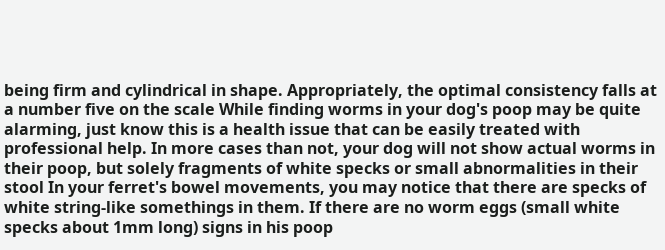being firm and cylindrical in shape. Appropriately, the optimal consistency falls at a number five on the scale While finding worms in your dog's poop may be quite alarming, just know this is a health issue that can be easily treated with professional help. In more cases than not, your dog will not show actual worms in their poop, but solely fragments of white specks or small abnormalities in their stool In your ferret's bowel movements, you may notice that there are specks of white string-like somethings in them. If there are no worm eggs (small white specks about 1mm long) signs in his poop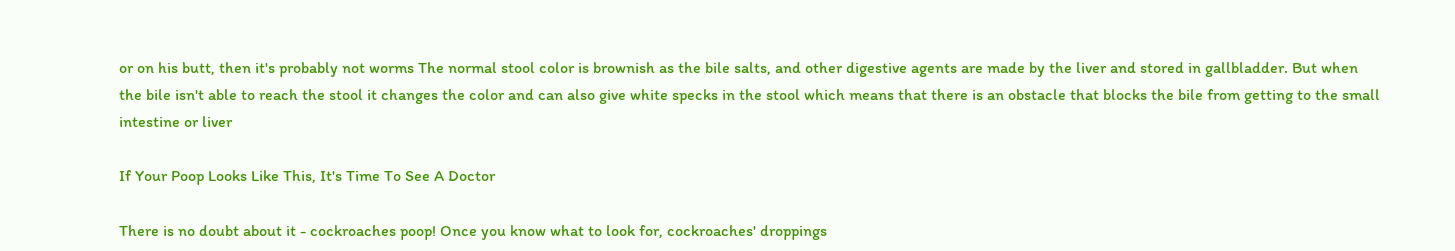or on his butt, then it's probably not worms The normal stool color is brownish as the bile salts, and other digestive agents are made by the liver and stored in gallbladder. But when the bile isn't able to reach the stool it changes the color and can also give white specks in the stool which means that there is an obstacle that blocks the bile from getting to the small intestine or liver

If Your Poop Looks Like This, It's Time To See A Doctor

There is no doubt about it - cockroaches poop! Once you know what to look for, cockroaches' droppings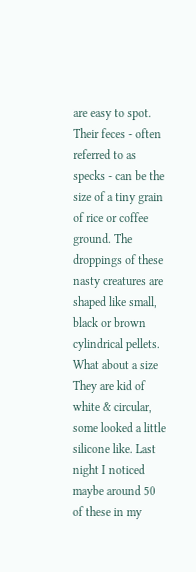are easy to spot. Their feces - often referred to as specks - can be the size of a tiny grain of rice or coffee ground. The droppings of these nasty creatures are shaped like small, black or brown cylindrical pellets. What about a size They are kid of white & circular, some looked a little silicone like. Last night I noticed maybe around 50 of these in my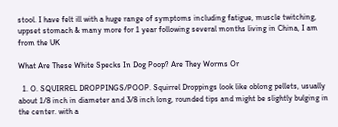stool. I have felt ill with a huge range of symptoms including fatigue, muscle twitching, uppset stomach & many more for 1 year following several months living in China, I am from the UK

What Are These White Specks In Dog Poop? Are They Worms Or

  1. O. SQUIRREL DROPPINGS/POOP. Squirrel Droppings look like oblong pellets, usually about 1/8 inch in diameter and 3/8 inch long, rounded tips and might be slightly bulging in the center. with a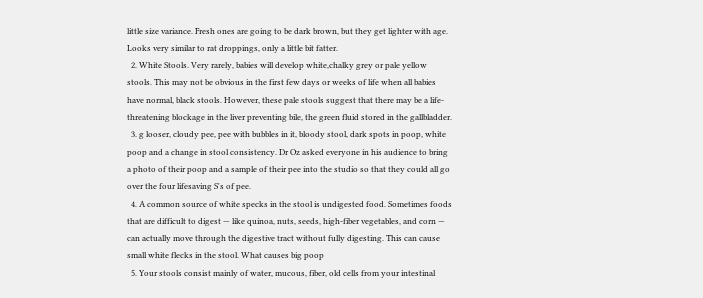little size variance. Fresh ones are going to be dark brown, but they get lighter with age. Looks very similar to rat droppings, only a little bit fatter.
  2. White Stools. Very rarely, babies will develop white,chalky grey or pale yellow stools. This may not be obvious in the first few days or weeks of life when all babies have normal, black stools. However, these pale stools suggest that there may be a life-threatening blockage in the liver preventing bile, the green fluid stored in the gallbladder.
  3. g looser, cloudy pee, pee with bubbles in it, bloody stool, dark spots in poop, white poop and a change in stool consistency. Dr Oz asked everyone in his audience to bring a photo of their poop and a sample of their pee into the studio so that they could all go over the four lifesaving S's of pee.
  4. A common source of white specks in the stool is undigested food. Sometimes foods that are difficult to digest — like quinoa, nuts, seeds, high-fiber vegetables, and corn — can actually move through the digestive tract without fully digesting. This can cause small white flecks in the stool. What causes big poop
  5. Your stools consist mainly of water, mucous, fiber, old cells from your intestinal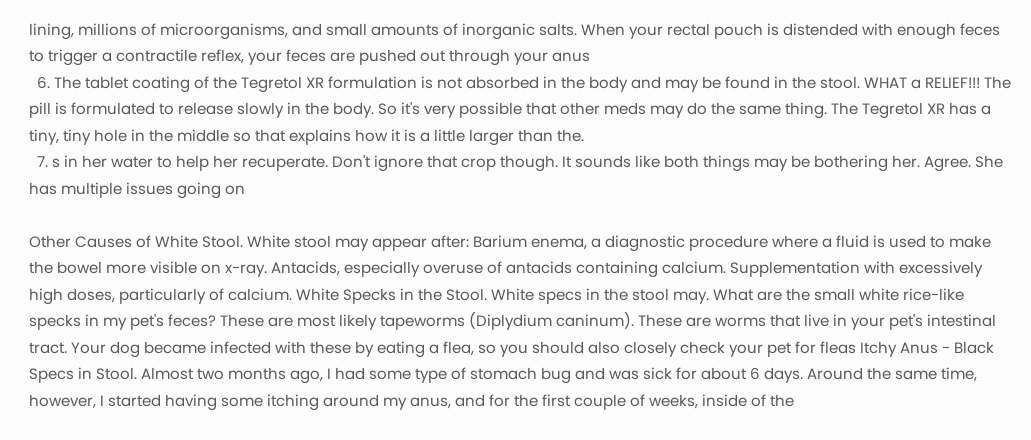lining, millions of microorganisms, and small amounts of inorganic salts. When your rectal pouch is distended with enough feces to trigger a contractile reflex, your feces are pushed out through your anus
  6. The tablet coating of the Tegretol XR formulation is not absorbed in the body and may be found in the stool. WHAT a RELIEF!!! The pill is formulated to release slowly in the body. So it's very possible that other meds may do the same thing. The Tegretol XR has a tiny, tiny hole in the middle so that explains how it is a little larger than the.
  7. s in her water to help her recuperate. Don't ignore that crop though. It sounds like both things may be bothering her. Agree. She has multiple issues going on

Other Causes of White Stool. White stool may appear after: Barium enema, a diagnostic procedure where a fluid is used to make the bowel more visible on x-ray. Antacids, especially overuse of antacids containing calcium. Supplementation with excessively high doses, particularly of calcium. White Specks in the Stool. White specs in the stool may. What are the small white rice-like specks in my pet's feces? These are most likely tapeworms (Diplydium caninum). These are worms that live in your pet's intestinal tract. Your dog became infected with these by eating a flea, so you should also closely check your pet for fleas Itchy Anus - Black Specs in Stool. Almost two months ago, I had some type of stomach bug and was sick for about 6 days. Around the same time, however, I started having some itching around my anus, and for the first couple of weeks, inside of the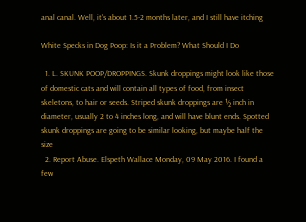anal canal. Well, it's about 1.5-2 months later, and I still have itching

White Specks in Dog Poop: Is it a Problem? What Should I Do

  1. L. SKUNK POOP/DROPPINGS. Skunk droppings might look like those of domestic cats and will contain all types of food, from insect skeletons, to hair or seeds. Striped skunk droppings are ½ inch in diameter, usually 2 to 4 inches long, and will have blunt ends. Spotted skunk droppings are going to be similar looking, but maybe half the size
  2. Report Abuse. Elspeth Wallace Monday, 09 May 2016. I found a few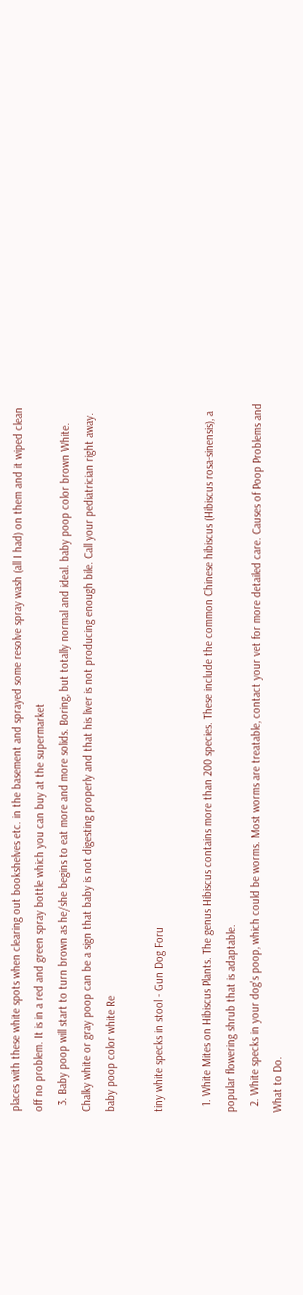places with these white spots when clearing out bookshelves etc. in the basement and sprayed some resolve spray wash (all I had) on them and it wiped clean off no problem. It is in a red and green spray bottle which you can buy at the supermarket
  3. Baby poop will start to turn brown as he/she begins to eat more and more solids. Boring, but totally normal and ideal. baby poop color brown White. Chalky white or gray poop can be a sign that baby is not digesting properly and that his liver is not producing enough bile. Call your pediatrician right away. baby poop color white Re

tiny white specks in stool - Gun Dog Foru

  1. White Mites on Hibiscus Plants. The genus Hibiscus contains more than 200 species. These include the common Chinese hibiscus (Hibiscus rosa-sinensis), a popular flowering shrub that is adaptable.
  2. White specks in your dog's poop, which could be worms. Most worms are treatable, contact your vet for more detailed care. Causes of Poop Problems and What to Do.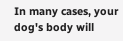In many cases, your dog's body will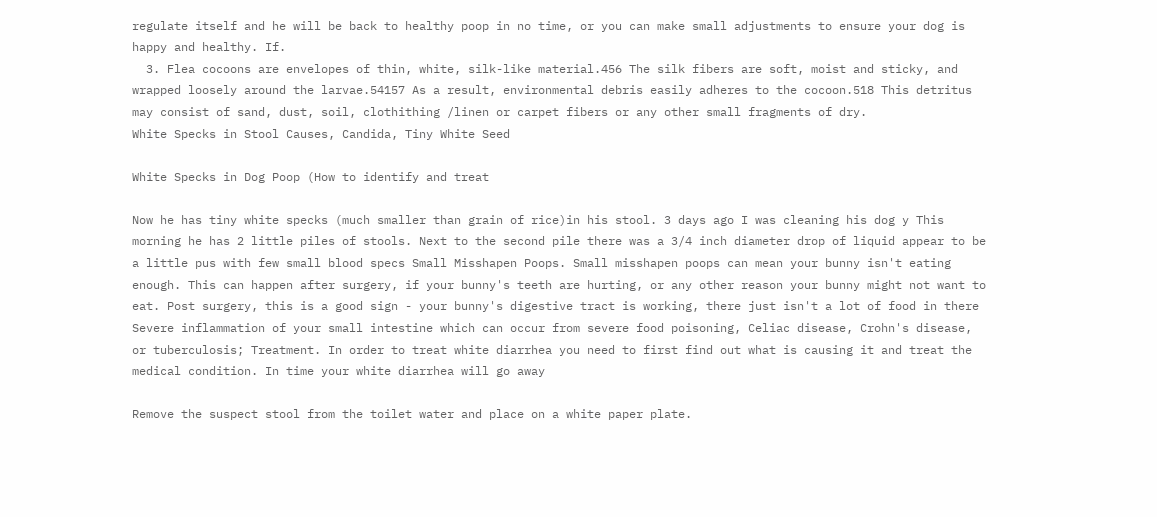regulate itself and he will be back to healthy poop in no time, or you can make small adjustments to ensure your dog is happy and healthy. If.
  3. Flea cocoons are envelopes of thin, white, silk-like material.456 The silk fibers are soft, moist and sticky, and wrapped loosely around the larvae.54157 As a result, environmental debris easily adheres to the cocoon.518 This detritus may consist of sand, dust, soil, clothithing /linen or carpet fibers or any other small fragments of dry.
White Specks in Stool Causes, Candida, Tiny White Seed

White Specks in Dog Poop (How to identify and treat

Now he has tiny white specks (much smaller than grain of rice)in his stool. 3 days ago I was cleaning his dog y This morning he has 2 little piles of stools. Next to the second pile there was a 3/4 inch diameter drop of liquid appear to be a little pus with few small blood specs Small Misshapen Poops. Small misshapen poops can mean your bunny isn't eating enough. This can happen after surgery, if your bunny's teeth are hurting, or any other reason your bunny might not want to eat. Post surgery, this is a good sign - your bunny's digestive tract is working, there just isn't a lot of food in there Severe inflammation of your small intestine which can occur from severe food poisoning, Celiac disease, Crohn's disease, or tuberculosis; Treatment. In order to treat white diarrhea you need to first find out what is causing it and treat the medical condition. In time your white diarrhea will go away

Remove the suspect stool from the toilet water and place on a white paper plate.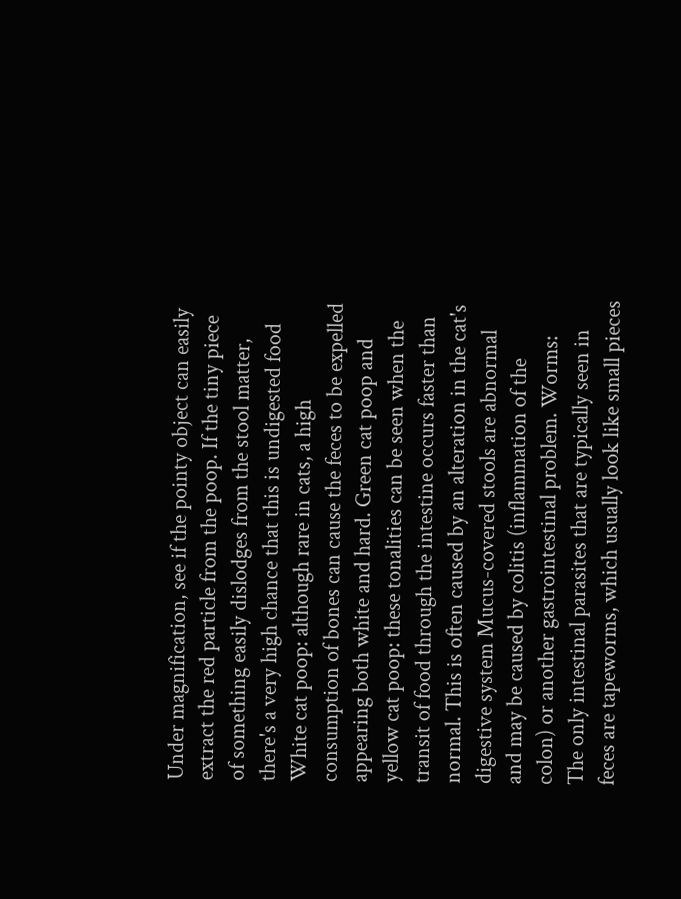Under magnification, see if the pointy object can easily extract the red particle from the poop. If the tiny piece of something easily dislodges from the stool matter, there's a very high chance that this is undigested food White cat poop: although rare in cats, a high consumption of bones can cause the feces to be expelled appearing both white and hard. Green cat poop and yellow cat poop: these tonalities can be seen when the transit of food through the intestine occurs faster than normal. This is often caused by an alteration in the cat's digestive system Mucus-covered stools are abnormal and may be caused by colitis (inflammation of the colon) or another gastrointestinal problem. Worms: The only intestinal parasites that are typically seen in feces are tapeworms, which usually look like small pieces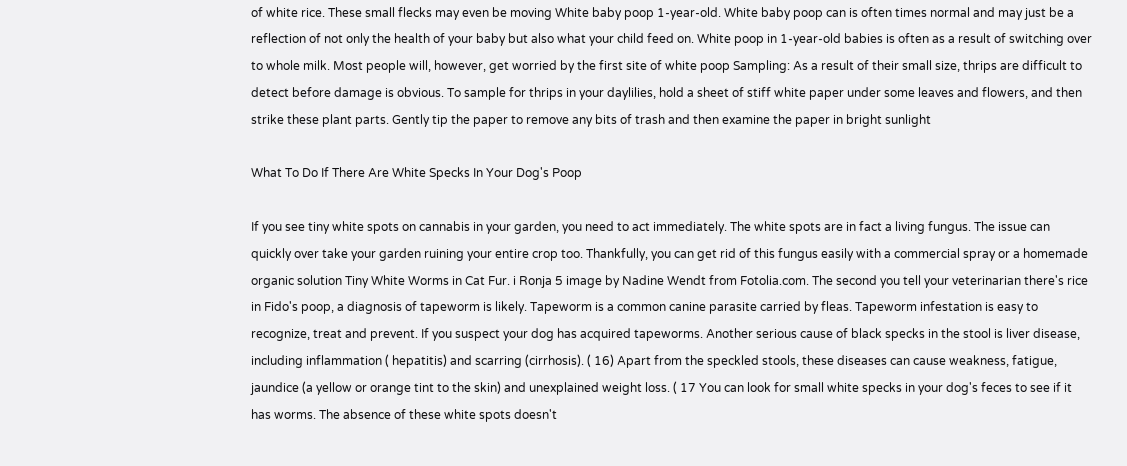of white rice. These small flecks may even be moving White baby poop 1-year-old. White baby poop can is often times normal and may just be a reflection of not only the health of your baby but also what your child feed on. White poop in 1-year-old babies is often as a result of switching over to whole milk. Most people will, however, get worried by the first site of white poop Sampling: As a result of their small size, thrips are difficult to detect before damage is obvious. To sample for thrips in your daylilies, hold a sheet of stiff white paper under some leaves and flowers, and then strike these plant parts. Gently tip the paper to remove any bits of trash and then examine the paper in bright sunlight

What To Do If There Are White Specks In Your Dog's Poop

If you see tiny white spots on cannabis in your garden, you need to act immediately. The white spots are in fact a living fungus. The issue can quickly over take your garden ruining your entire crop too. Thankfully, you can get rid of this fungus easily with a commercial spray or a homemade organic solution Tiny White Worms in Cat Fur. i Ronja 5 image by Nadine Wendt from Fotolia.com. The second you tell your veterinarian there's rice in Fido's poop, a diagnosis of tapeworm is likely. Tapeworm is a common canine parasite carried by fleas. Tapeworm infestation is easy to recognize, treat and prevent. If you suspect your dog has acquired tapeworms. Another serious cause of black specks in the stool is liver disease, including inflammation ( hepatitis) and scarring (cirrhosis). ( 16) Apart from the speckled stools, these diseases can cause weakness, fatigue, jaundice (a yellow or orange tint to the skin) and unexplained weight loss. ( 17 You can look for small white specks in your dog's feces to see if it has worms. The absence of these white spots doesn't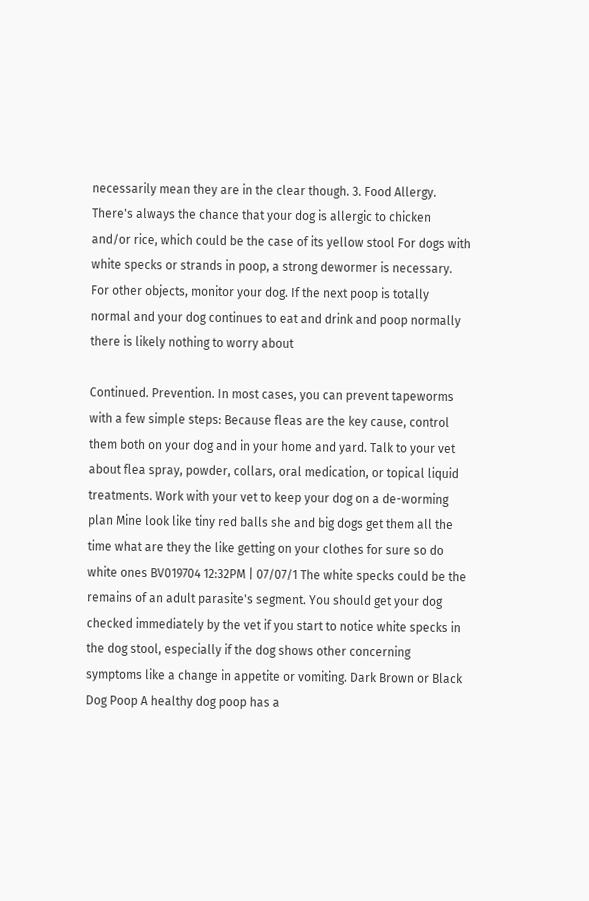necessarily mean they are in the clear though. 3. Food Allergy. There's always the chance that your dog is allergic to chicken and/or rice, which could be the case of its yellow stool For dogs with white specks or strands in poop, a strong dewormer is necessary. For other objects, monitor your dog. If the next poop is totally normal and your dog continues to eat and drink and poop normally there is likely nothing to worry about

Continued. Prevention. In most cases, you can prevent tapeworms with a few simple steps: Because fleas are the key cause, control them both on your dog and in your home and yard. Talk to your vet about flea spray, powder, collars, oral medication, or topical liquid treatments. Work with your vet to keep your dog on a de-worming plan Mine look like tiny red balls she and big dogs get them all the time what are they the like getting on your clothes for sure so do white ones BV019704 12:32PM | 07/07/1 The white specks could be the remains of an adult parasite's segment. You should get your dog checked immediately by the vet if you start to notice white specks in the dog stool, especially if the dog shows other concerning symptoms like a change in appetite or vomiting. Dark Brown or Black Dog Poop A healthy dog poop has a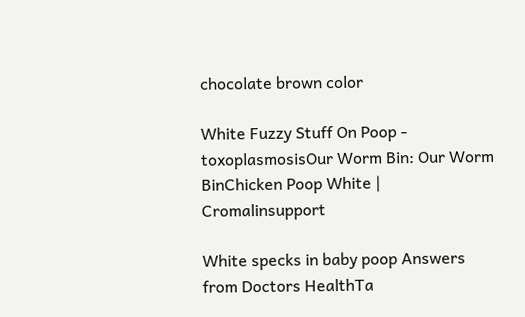chocolate brown color

White Fuzzy Stuff On Poop - toxoplasmosisOur Worm Bin: Our Worm BinChicken Poop White | Cromalinsupport

White specks in baby poop Answers from Doctors HealthTa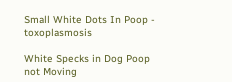Small White Dots In Poop - toxoplasmosis

White Specks in Dog Poop not Moving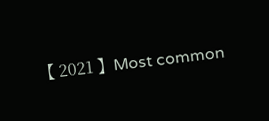【 2021 】Most common